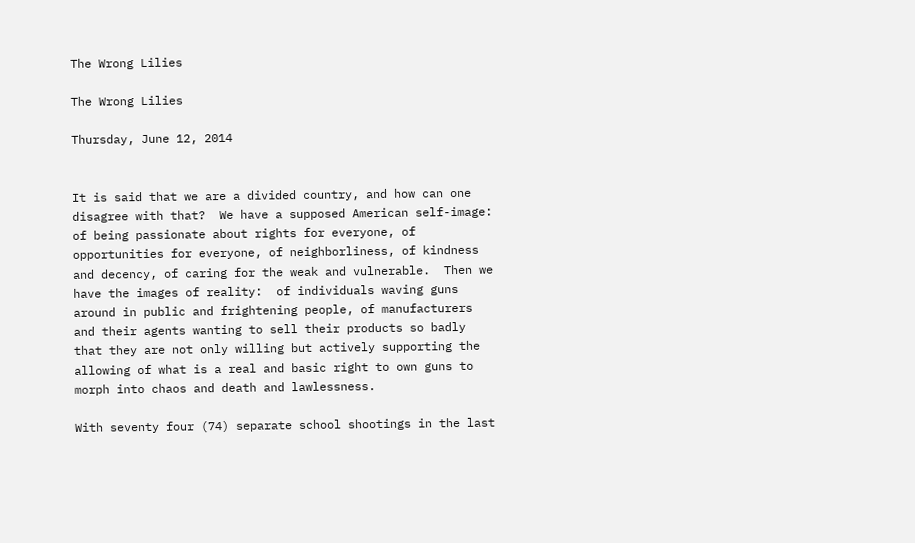The Wrong Lilies

The Wrong Lilies

Thursday, June 12, 2014


It is said that we are a divided country, and how can one disagree with that?  We have a supposed American self-image:  of being passionate about rights for everyone, of opportunities for everyone, of neighborliness, of kindness and decency, of caring for the weak and vulnerable.  Then we have the images of reality:  of individuals waving guns around in public and frightening people, of manufacturers and their agents wanting to sell their products so badly that they are not only willing but actively supporting the allowing of what is a real and basic right to own guns to morph into chaos and death and lawlessness.

With seventy four (74) separate school shootings in the last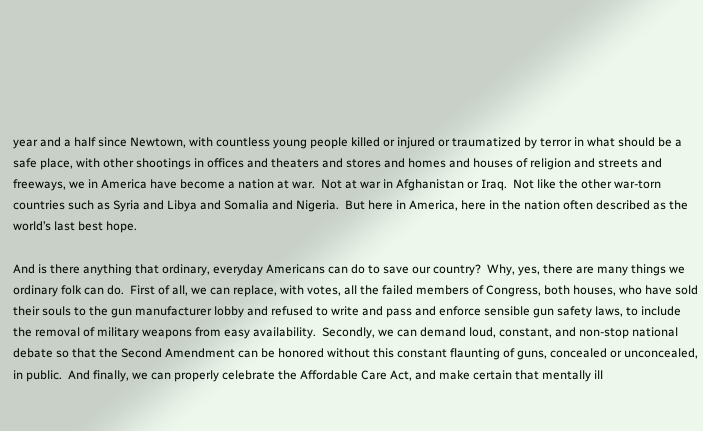year and a half since Newtown, with countless young people killed or injured or traumatized by terror in what should be a safe place, with other shootings in offices and theaters and stores and homes and houses of religion and streets and freeways, we in America have become a nation at war.  Not at war in Afghanistan or Iraq.  Not like the other war-torn countries such as Syria and Libya and Somalia and Nigeria.  But here in America, here in the nation often described as the world’s last best hope.

And is there anything that ordinary, everyday Americans can do to save our country?  Why, yes, there are many things we ordinary folk can do.  First of all, we can replace, with votes, all the failed members of Congress, both houses, who have sold their souls to the gun manufacturer lobby and refused to write and pass and enforce sensible gun safety laws, to include the removal of military weapons from easy availability.  Secondly, we can demand loud, constant, and non-stop national debate so that the Second Amendment can be honored without this constant flaunting of guns, concealed or unconcealed, in public.  And finally, we can properly celebrate the Affordable Care Act, and make certain that mentally ill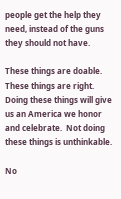people get the help they need, instead of the guns they should not have.

These things are doable.  These things are right.  Doing these things will give us an America we honor and celebrate.  Not doing these things is unthinkable.

No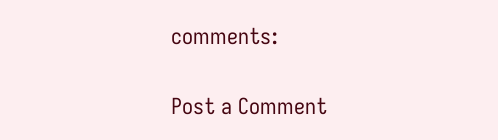comments:

Post a Comment